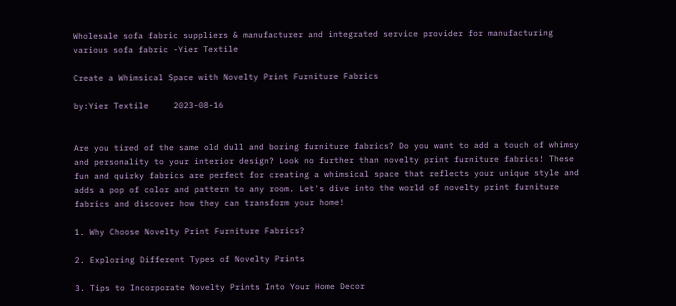Wholesale sofa fabric suppliers & manufacturer and integrated service provider for manufacturing various sofa fabric -Yier Textile

Create a Whimsical Space with Novelty Print Furniture Fabrics

by:Yier Textile     2023-08-16


Are you tired of the same old dull and boring furniture fabrics? Do you want to add a touch of whimsy and personality to your interior design? Look no further than novelty print furniture fabrics! These fun and quirky fabrics are perfect for creating a whimsical space that reflects your unique style and adds a pop of color and pattern to any room. Let's dive into the world of novelty print furniture fabrics and discover how they can transform your home!

1. Why Choose Novelty Print Furniture Fabrics?

2. Exploring Different Types of Novelty Prints

3. Tips to Incorporate Novelty Prints Into Your Home Decor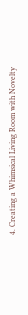4. Creating a Whimsical Living Room with Novelty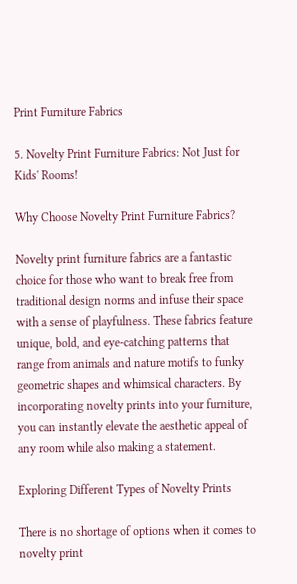Print Furniture Fabrics

5. Novelty Print Furniture Fabrics: Not Just for Kids' Rooms!

Why Choose Novelty Print Furniture Fabrics?

Novelty print furniture fabrics are a fantastic choice for those who want to break free from traditional design norms and infuse their space with a sense of playfulness. These fabrics feature unique, bold, and eye-catching patterns that range from animals and nature motifs to funky geometric shapes and whimsical characters. By incorporating novelty prints into your furniture, you can instantly elevate the aesthetic appeal of any room while also making a statement.

Exploring Different Types of Novelty Prints

There is no shortage of options when it comes to novelty print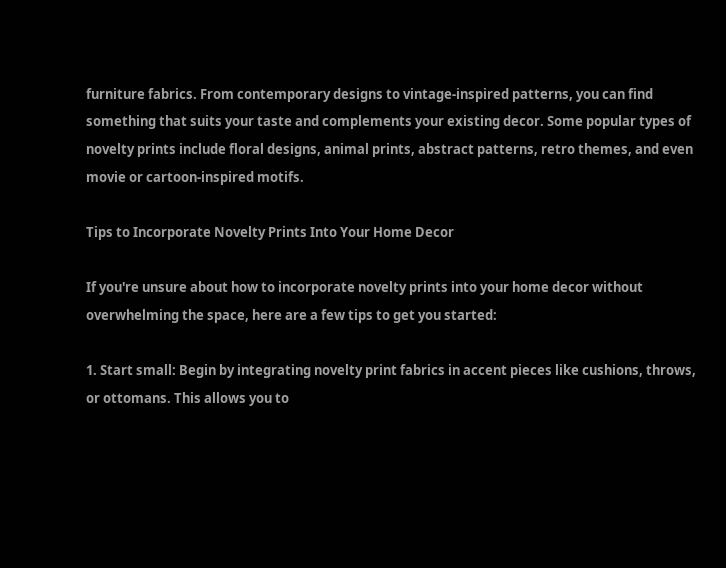furniture fabrics. From contemporary designs to vintage-inspired patterns, you can find something that suits your taste and complements your existing decor. Some popular types of novelty prints include floral designs, animal prints, abstract patterns, retro themes, and even movie or cartoon-inspired motifs.

Tips to Incorporate Novelty Prints Into Your Home Decor

If you're unsure about how to incorporate novelty prints into your home decor without overwhelming the space, here are a few tips to get you started:

1. Start small: Begin by integrating novelty print fabrics in accent pieces like cushions, throws, or ottomans. This allows you to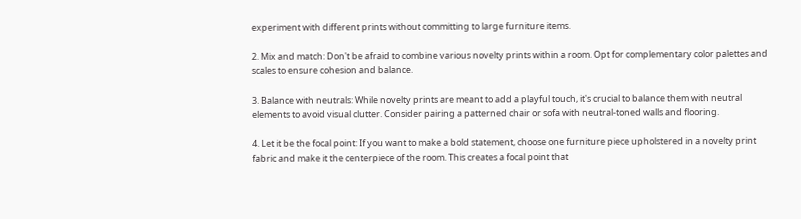experiment with different prints without committing to large furniture items.

2. Mix and match: Don't be afraid to combine various novelty prints within a room. Opt for complementary color palettes and scales to ensure cohesion and balance.

3. Balance with neutrals: While novelty prints are meant to add a playful touch, it's crucial to balance them with neutral elements to avoid visual clutter. Consider pairing a patterned chair or sofa with neutral-toned walls and flooring.

4. Let it be the focal point: If you want to make a bold statement, choose one furniture piece upholstered in a novelty print fabric and make it the centerpiece of the room. This creates a focal point that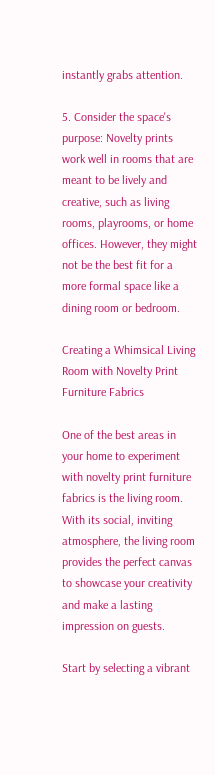instantly grabs attention.

5. Consider the space's purpose: Novelty prints work well in rooms that are meant to be lively and creative, such as living rooms, playrooms, or home offices. However, they might not be the best fit for a more formal space like a dining room or bedroom.

Creating a Whimsical Living Room with Novelty Print Furniture Fabrics

One of the best areas in your home to experiment with novelty print furniture fabrics is the living room. With its social, inviting atmosphere, the living room provides the perfect canvas to showcase your creativity and make a lasting impression on guests.

Start by selecting a vibrant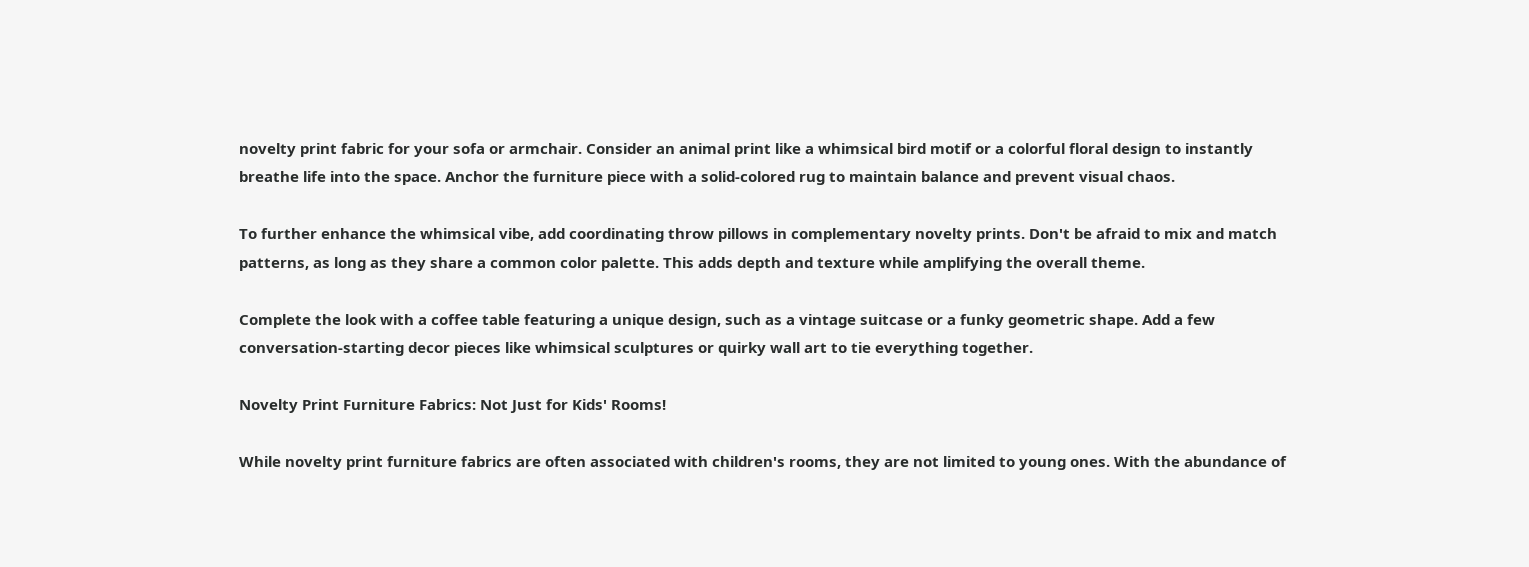novelty print fabric for your sofa or armchair. Consider an animal print like a whimsical bird motif or a colorful floral design to instantly breathe life into the space. Anchor the furniture piece with a solid-colored rug to maintain balance and prevent visual chaos.

To further enhance the whimsical vibe, add coordinating throw pillows in complementary novelty prints. Don't be afraid to mix and match patterns, as long as they share a common color palette. This adds depth and texture while amplifying the overall theme.

Complete the look with a coffee table featuring a unique design, such as a vintage suitcase or a funky geometric shape. Add a few conversation-starting decor pieces like whimsical sculptures or quirky wall art to tie everything together.

Novelty Print Furniture Fabrics: Not Just for Kids' Rooms!

While novelty print furniture fabrics are often associated with children's rooms, they are not limited to young ones. With the abundance of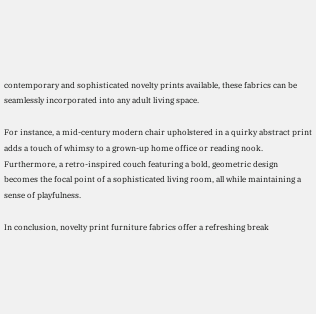contemporary and sophisticated novelty prints available, these fabrics can be seamlessly incorporated into any adult living space.

For instance, a mid-century modern chair upholstered in a quirky abstract print adds a touch of whimsy to a grown-up home office or reading nook. Furthermore, a retro-inspired couch featuring a bold, geometric design becomes the focal point of a sophisticated living room, all while maintaining a sense of playfulness.

In conclusion, novelty print furniture fabrics offer a refreshing break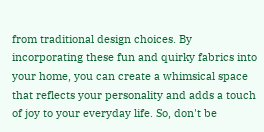from traditional design choices. By incorporating these fun and quirky fabrics into your home, you can create a whimsical space that reflects your personality and adds a touch of joy to your everyday life. So, don't be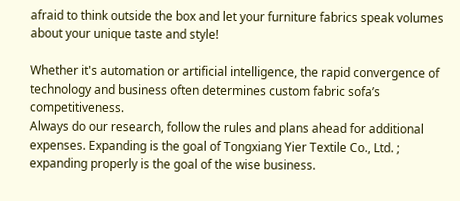afraid to think outside the box and let your furniture fabrics speak volumes about your unique taste and style!

Whether it's automation or artificial intelligence, the rapid convergence of technology and business often determines custom fabric sofa’s competitiveness.
Always do our research, follow the rules and plans ahead for additional expenses. Expanding is the goal of Tongxiang Yier Textile Co., Ltd. ; expanding properly is the goal of the wise business.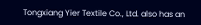Tongxiang Yier Textile Co., Ltd. also has an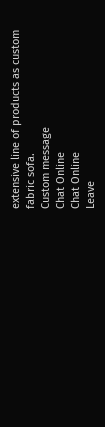extensive line of products as custom fabric sofa.
Custom message
Chat Online
Chat Online
Leave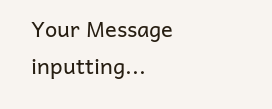Your Message inputting...